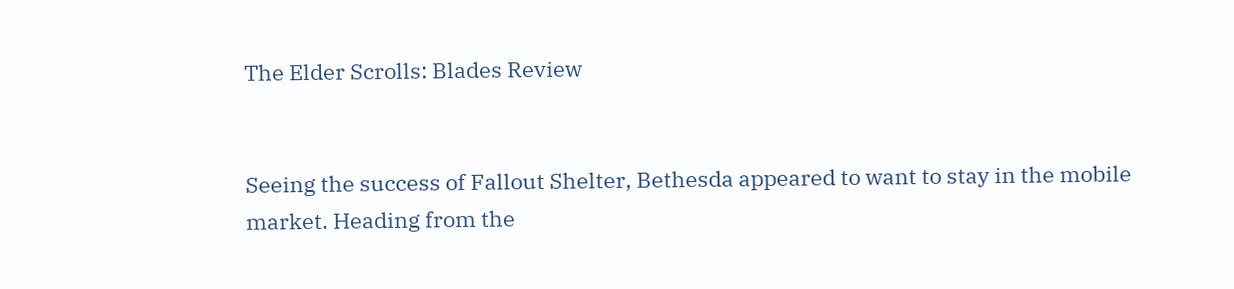The Elder Scrolls: Blades Review


Seeing the success of Fallout Shelter, Bethesda appeared to want to stay in the mobile market. Heading from the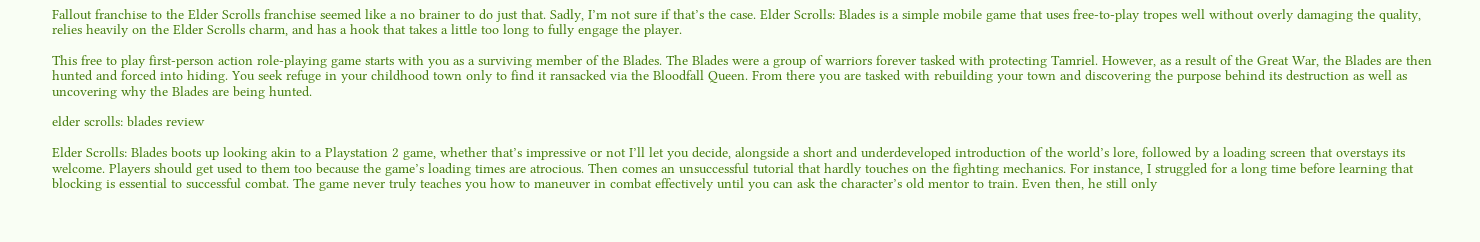Fallout franchise to the Elder Scrolls franchise seemed like a no brainer to do just that. Sadly, I’m not sure if that’s the case. Elder Scrolls: Blades is a simple mobile game that uses free-to-play tropes well without overly damaging the quality, relies heavily on the Elder Scrolls charm, and has a hook that takes a little too long to fully engage the player.

This free to play first-person action role-playing game starts with you as a surviving member of the Blades. The Blades were a group of warriors forever tasked with protecting Tamriel. However, as a result of the Great War, the Blades are then hunted and forced into hiding. You seek refuge in your childhood town only to find it ransacked via the Bloodfall Queen. From there you are tasked with rebuilding your town and discovering the purpose behind its destruction as well as uncovering why the Blades are being hunted.

elder scrolls: blades review

Elder Scrolls: Blades boots up looking akin to a Playstation 2 game, whether that’s impressive or not I’ll let you decide, alongside a short and underdeveloped introduction of the world’s lore, followed by a loading screen that overstays its welcome. Players should get used to them too because the game’s loading times are atrocious. Then comes an unsuccessful tutorial that hardly touches on the fighting mechanics. For instance, I struggled for a long time before learning that blocking is essential to successful combat. The game never truly teaches you how to maneuver in combat effectively until you can ask the character’s old mentor to train. Even then, he still only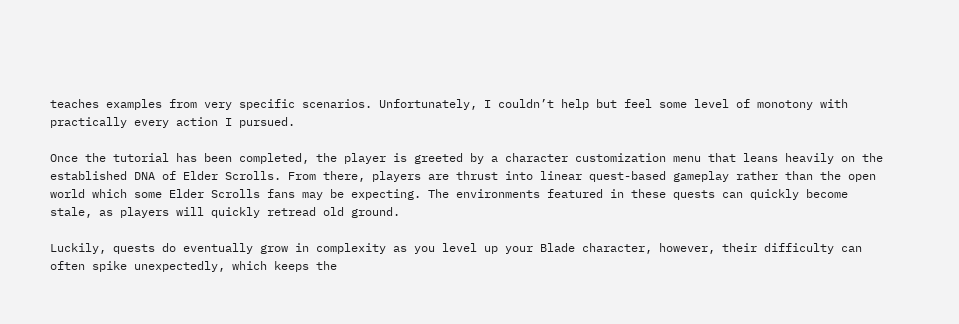teaches examples from very specific scenarios. Unfortunately, I couldn’t help but feel some level of monotony with practically every action I pursued.

Once the tutorial has been completed, the player is greeted by a character customization menu that leans heavily on the established DNA of Elder Scrolls. From there, players are thrust into linear quest-based gameplay rather than the open world which some Elder Scrolls fans may be expecting. The environments featured in these quests can quickly become stale, as players will quickly retread old ground.

Luckily, quests do eventually grow in complexity as you level up your Blade character, however, their difficulty can often spike unexpectedly, which keeps the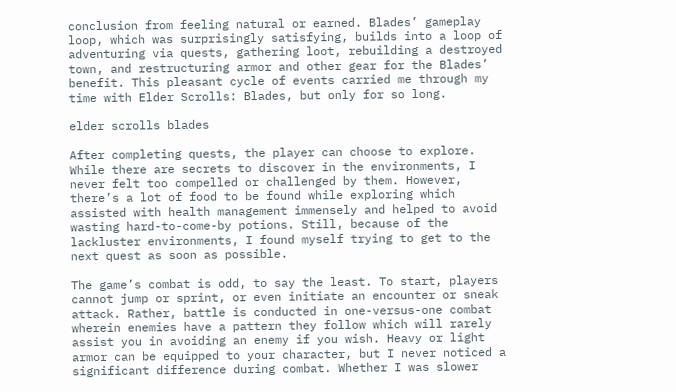conclusion from feeling natural or earned. Blades’ gameplay loop, which was surprisingly satisfying, builds into a loop of adventuring via quests, gathering loot, rebuilding a destroyed town, and restructuring armor and other gear for the Blades’ benefit. This pleasant cycle of events carried me through my time with Elder Scrolls: Blades, but only for so long.

elder scrolls blades

After completing quests, the player can choose to explore. While there are secrets to discover in the environments, I never felt too compelled or challenged by them. However, there’s a lot of food to be found while exploring which assisted with health management immensely and helped to avoid wasting hard-to-come-by potions. Still, because of the lackluster environments, I found myself trying to get to the next quest as soon as possible.

The game’s combat is odd, to say the least. To start, players cannot jump or sprint, or even initiate an encounter or sneak attack. Rather, battle is conducted in one-versus-one combat wherein enemies have a pattern they follow which will rarely assist you in avoiding an enemy if you wish. Heavy or light armor can be equipped to your character, but I never noticed a significant difference during combat. Whether I was slower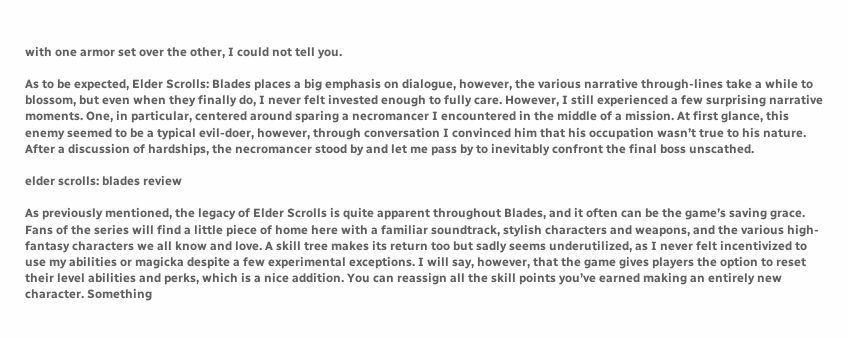with one armor set over the other, I could not tell you.

As to be expected, Elder Scrolls: Blades places a big emphasis on dialogue, however, the various narrative through-lines take a while to blossom, but even when they finally do, I never felt invested enough to fully care. However, I still experienced a few surprising narrative moments. One, in particular, centered around sparing a necromancer I encountered in the middle of a mission. At first glance, this enemy seemed to be a typical evil-doer, however, through conversation I convinced him that his occupation wasn’t true to his nature. After a discussion of hardships, the necromancer stood by and let me pass by to inevitably confront the final boss unscathed.

elder scrolls: blades review

As previously mentioned, the legacy of Elder Scrolls is quite apparent throughout Blades, and it often can be the game’s saving grace. Fans of the series will find a little piece of home here with a familiar soundtrack, stylish characters and weapons, and the various high-fantasy characters we all know and love. A skill tree makes its return too but sadly seems underutilized, as I never felt incentivized to use my abilities or magicka despite a few experimental exceptions. I will say, however, that the game gives players the option to reset their level abilities and perks, which is a nice addition. You can reassign all the skill points you’ve earned making an entirely new character. Something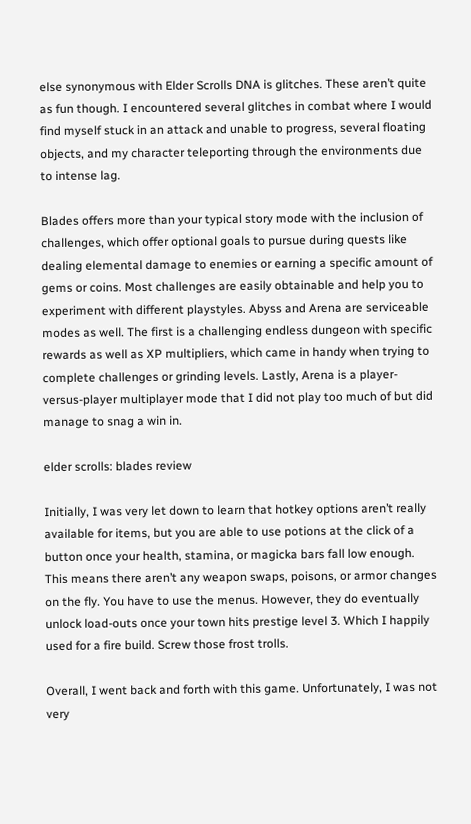else synonymous with Elder Scrolls DNA is glitches. These aren’t quite as fun though. I encountered several glitches in combat where I would find myself stuck in an attack and unable to progress, several floating objects, and my character teleporting through the environments due to intense lag.

Blades offers more than your typical story mode with the inclusion of challenges, which offer optional goals to pursue during quests like dealing elemental damage to enemies or earning a specific amount of gems or coins. Most challenges are easily obtainable and help you to experiment with different playstyles. Abyss and Arena are serviceable modes as well. The first is a challenging endless dungeon with specific rewards as well as XP multipliers, which came in handy when trying to complete challenges or grinding levels. Lastly, Arena is a player-versus-player multiplayer mode that I did not play too much of but did manage to snag a win in.

elder scrolls: blades review

Initially, I was very let down to learn that hotkey options aren’t really available for items, but you are able to use potions at the click of a button once your health, stamina, or magicka bars fall low enough. This means there aren’t any weapon swaps, poisons, or armor changes on the fly. You have to use the menus. However, they do eventually unlock load-outs once your town hits prestige level 3. Which I happily used for a fire build. Screw those frost trolls.

Overall, I went back and forth with this game. Unfortunately, I was not very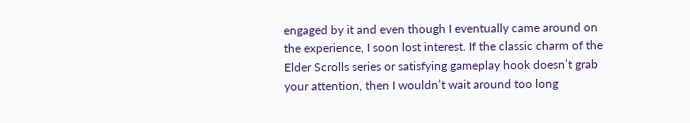engaged by it and even though I eventually came around on the experience, I soon lost interest. If the classic charm of the Elder Scrolls series or satisfying gameplay hook doesn’t grab your attention, then I wouldn’t wait around too long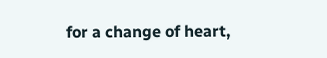for a change of heart,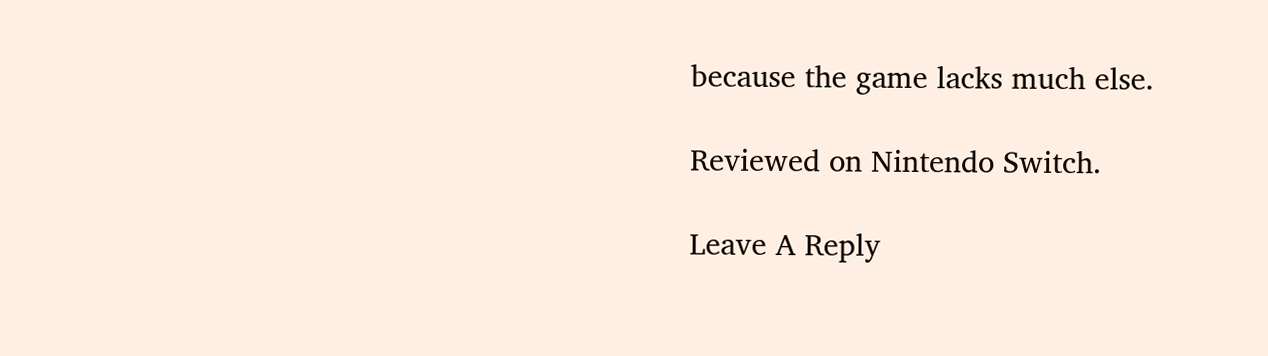because the game lacks much else.

Reviewed on Nintendo Switch.

Leave A Reply